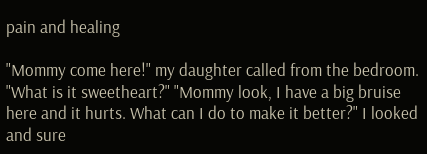pain and healing

"Mommy come here!" my daughter called from the bedroom. "What is it sweetheart?" "Mommy look, I have a big bruise here and it hurts. What can I do to make it better?" I looked and sure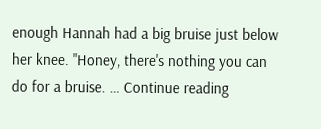enough Hannah had a big bruise just below her knee. "Honey, there's nothing you can do for a bruise. … Continue reading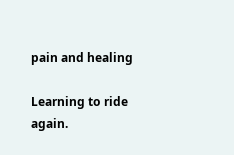pain and healing

Learning to ride again.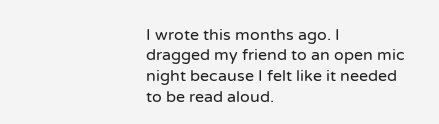I wrote this months ago. I dragged my friend to an open mic night because I felt like it needed to be read aloud.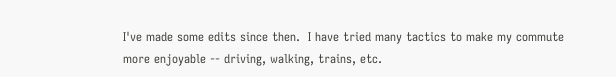I've made some edits since then.  I have tried many tactics to make my commute more enjoyable -- driving, walking, trains, etc.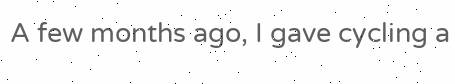A few months ago, I gave cycling a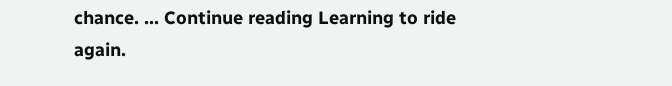chance. … Continue reading Learning to ride again.